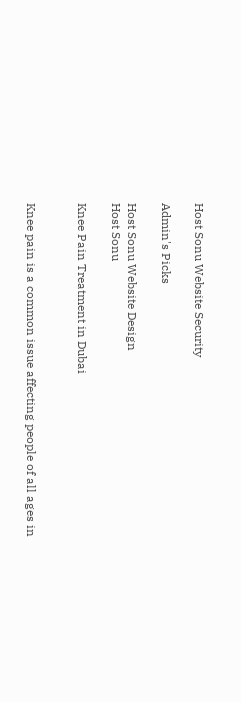Host Sonu Website Security

Admin's Picks

Host Sonu Website Design
Host Sonu

Knee Pain Treatment in Dubai


Knee pain is a common issue affecting people of all ages in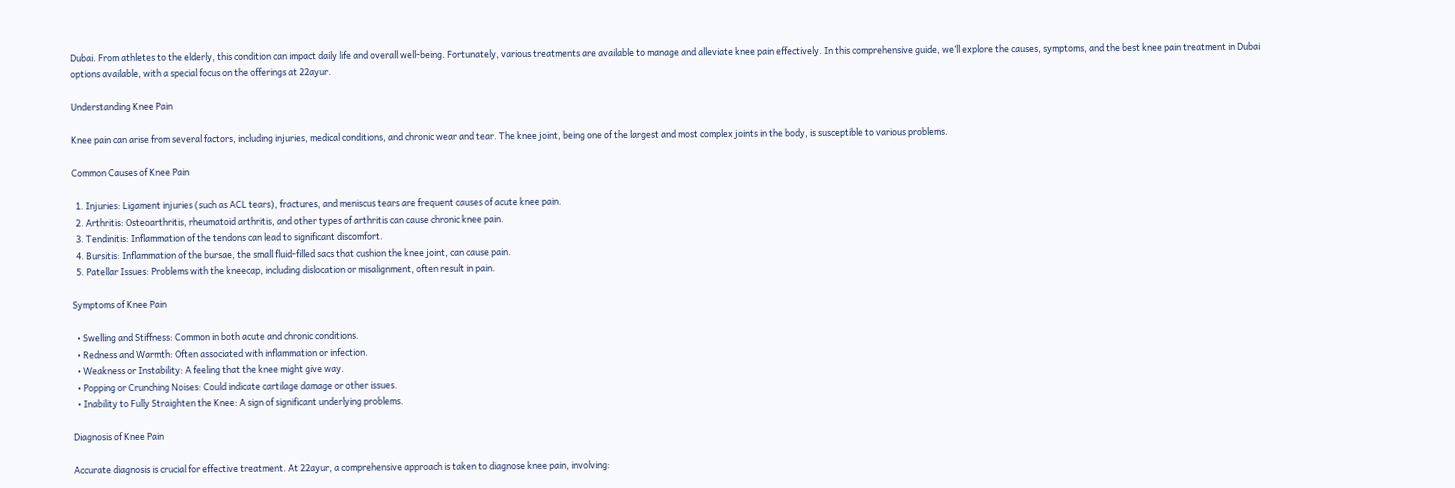Dubai. From athletes to the elderly, this condition can impact daily life and overall well-being. Fortunately, various treatments are available to manage and alleviate knee pain effectively. In this comprehensive guide, we’ll explore the causes, symptoms, and the best knee pain treatment in Dubai options available, with a special focus on the offerings at 22ayur.

Understanding Knee Pain

Knee pain can arise from several factors, including injuries, medical conditions, and chronic wear and tear. The knee joint, being one of the largest and most complex joints in the body, is susceptible to various problems.

Common Causes of Knee Pain

  1. Injuries: Ligament injuries (such as ACL tears), fractures, and meniscus tears are frequent causes of acute knee pain.
  2. Arthritis: Osteoarthritis, rheumatoid arthritis, and other types of arthritis can cause chronic knee pain.
  3. Tendinitis: Inflammation of the tendons can lead to significant discomfort.
  4. Bursitis: Inflammation of the bursae, the small fluid-filled sacs that cushion the knee joint, can cause pain.
  5. Patellar Issues: Problems with the kneecap, including dislocation or misalignment, often result in pain.

Symptoms of Knee Pain

  • Swelling and Stiffness: Common in both acute and chronic conditions.
  • Redness and Warmth: Often associated with inflammation or infection.
  • Weakness or Instability: A feeling that the knee might give way.
  • Popping or Crunching Noises: Could indicate cartilage damage or other issues.
  • Inability to Fully Straighten the Knee: A sign of significant underlying problems.

Diagnosis of Knee Pain

Accurate diagnosis is crucial for effective treatment. At 22ayur, a comprehensive approach is taken to diagnose knee pain, involving: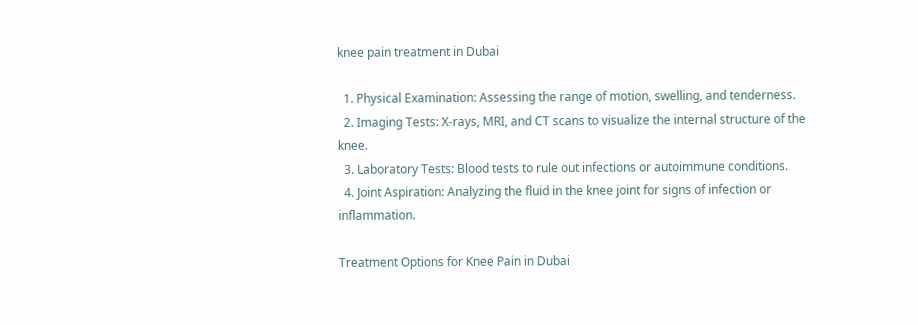knee pain treatment in Dubai

  1. Physical Examination: Assessing the range of motion, swelling, and tenderness.
  2. Imaging Tests: X-rays, MRI, and CT scans to visualize the internal structure of the knee.
  3. Laboratory Tests: Blood tests to rule out infections or autoimmune conditions.
  4. Joint Aspiration: Analyzing the fluid in the knee joint for signs of infection or inflammation.

Treatment Options for Knee Pain in Dubai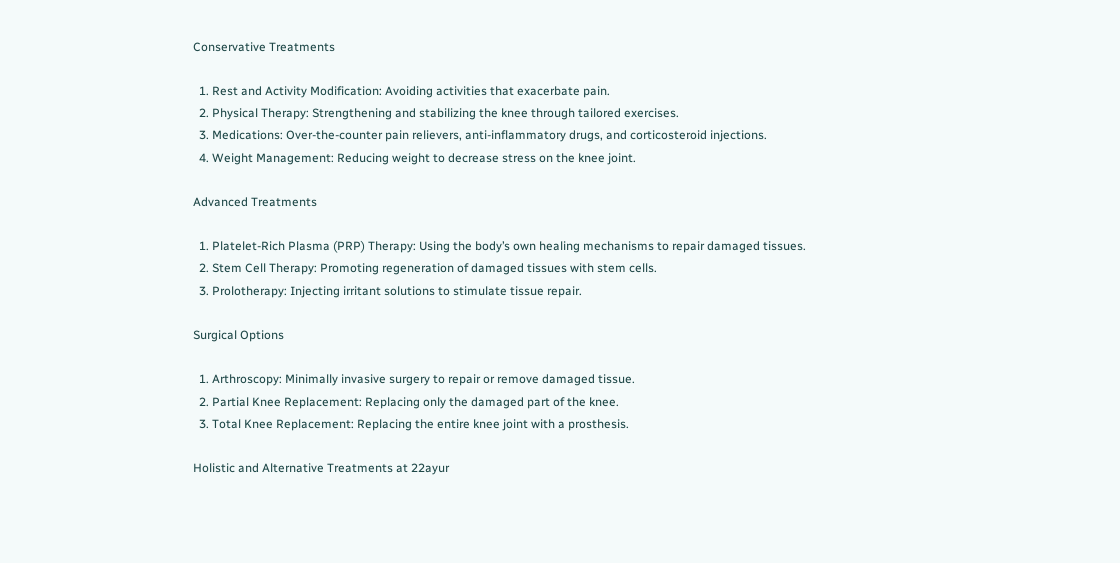Conservative Treatments

  1. Rest and Activity Modification: Avoiding activities that exacerbate pain.
  2. Physical Therapy: Strengthening and stabilizing the knee through tailored exercises.
  3. Medications: Over-the-counter pain relievers, anti-inflammatory drugs, and corticosteroid injections.
  4. Weight Management: Reducing weight to decrease stress on the knee joint.

Advanced Treatments

  1. Platelet-Rich Plasma (PRP) Therapy: Using the body’s own healing mechanisms to repair damaged tissues.
  2. Stem Cell Therapy: Promoting regeneration of damaged tissues with stem cells.
  3. Prolotherapy: Injecting irritant solutions to stimulate tissue repair.

Surgical Options

  1. Arthroscopy: Minimally invasive surgery to repair or remove damaged tissue.
  2. Partial Knee Replacement: Replacing only the damaged part of the knee.
  3. Total Knee Replacement: Replacing the entire knee joint with a prosthesis.

Holistic and Alternative Treatments at 22ayur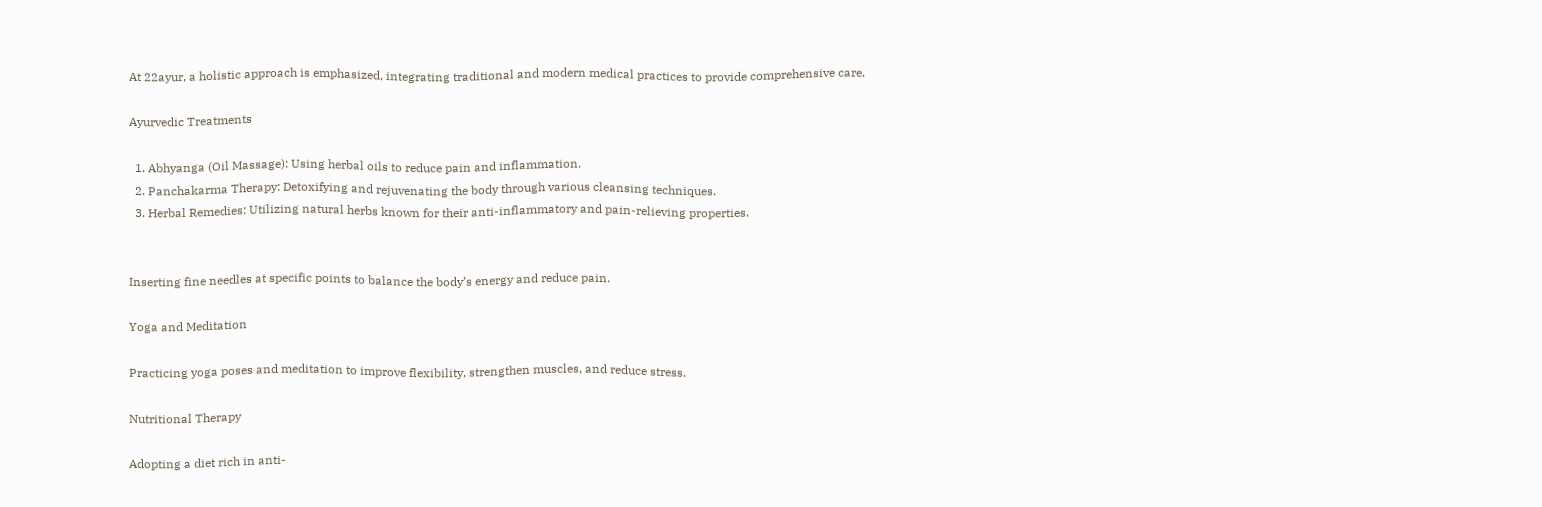At 22ayur, a holistic approach is emphasized, integrating traditional and modern medical practices to provide comprehensive care.

Ayurvedic Treatments

  1. Abhyanga (Oil Massage): Using herbal oils to reduce pain and inflammation.
  2. Panchakarma Therapy: Detoxifying and rejuvenating the body through various cleansing techniques.
  3. Herbal Remedies: Utilizing natural herbs known for their anti-inflammatory and pain-relieving properties.


Inserting fine needles at specific points to balance the body’s energy and reduce pain.

Yoga and Meditation

Practicing yoga poses and meditation to improve flexibility, strengthen muscles, and reduce stress.

Nutritional Therapy

Adopting a diet rich in anti-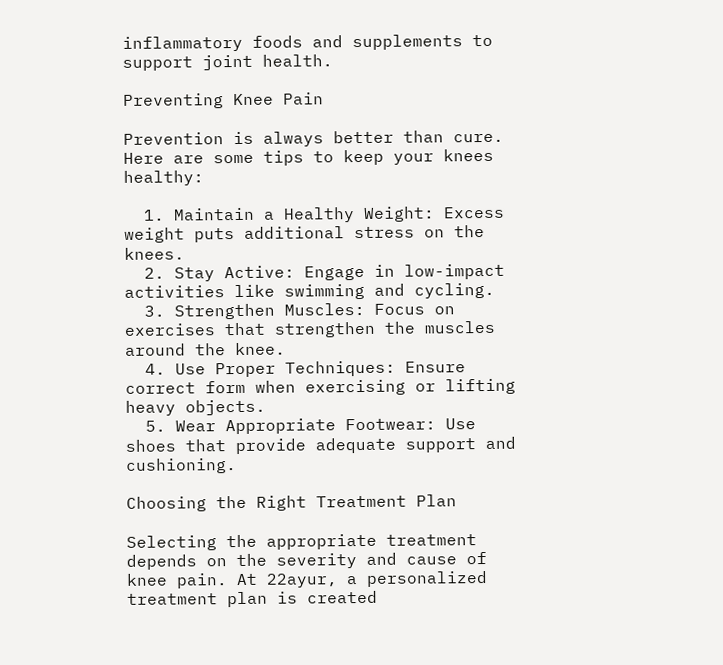inflammatory foods and supplements to support joint health.

Preventing Knee Pain

Prevention is always better than cure. Here are some tips to keep your knees healthy:

  1. Maintain a Healthy Weight: Excess weight puts additional stress on the knees.
  2. Stay Active: Engage in low-impact activities like swimming and cycling.
  3. Strengthen Muscles: Focus on exercises that strengthen the muscles around the knee.
  4. Use Proper Techniques: Ensure correct form when exercising or lifting heavy objects.
  5. Wear Appropriate Footwear: Use shoes that provide adequate support and cushioning.

Choosing the Right Treatment Plan

Selecting the appropriate treatment depends on the severity and cause of knee pain. At 22ayur, a personalized treatment plan is created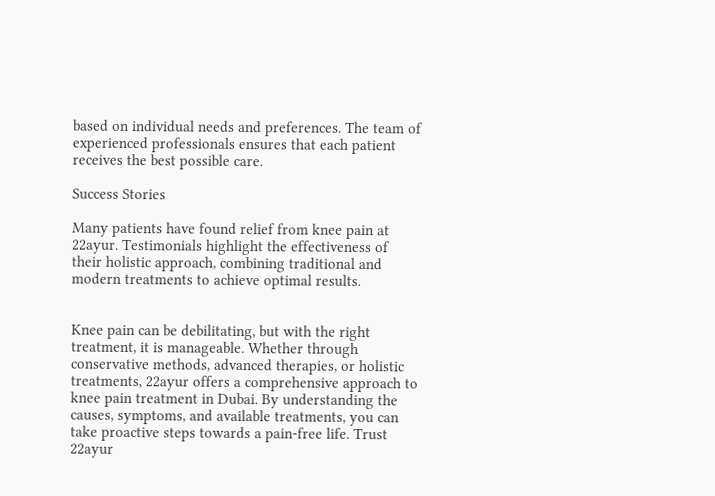based on individual needs and preferences. The team of experienced professionals ensures that each patient receives the best possible care.

Success Stories

Many patients have found relief from knee pain at 22ayur. Testimonials highlight the effectiveness of their holistic approach, combining traditional and modern treatments to achieve optimal results.


Knee pain can be debilitating, but with the right treatment, it is manageable. Whether through conservative methods, advanced therapies, or holistic treatments, 22ayur offers a comprehensive approach to knee pain treatment in Dubai. By understanding the causes, symptoms, and available treatments, you can take proactive steps towards a pain-free life. Trust 22ayur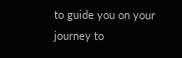to guide you on your journey to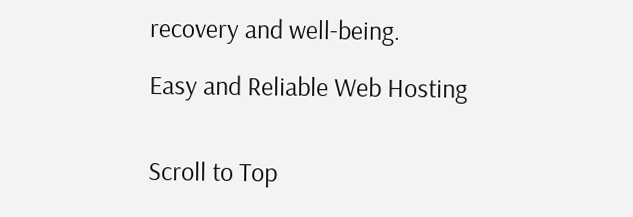recovery and well-being.

Easy and Reliable Web Hosting


Scroll to Top